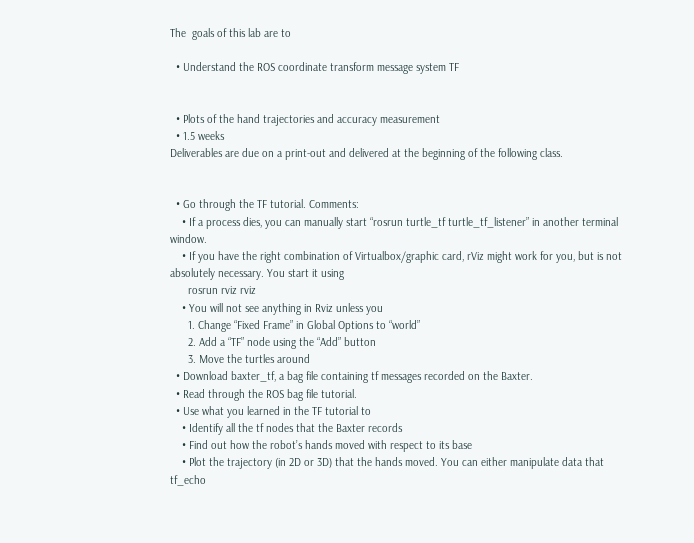The  goals of this lab are to

  • Understand the ROS coordinate transform message system TF


  • Plots of the hand trajectories and accuracy measurement
  • 1.5 weeks
Deliverables are due on a print-out and delivered at the beginning of the following class.


  • Go through the TF tutorial. Comments:
    • If a process dies, you can manually start “rosrun turtle_tf turtle_tf_listener” in another terminal window.
    • If you have the right combination of Virtualbox/graphic card, rViz might work for you, but is not absolutely necessary. You start it using
      rosrun rviz rviz
    • You will not see anything in Rviz unless you
      1. Change “Fixed Frame” in Global Options to “world”
      2. Add a “TF” node using the “Add” button
      3. Move the turtles around
  • Download baxter_tf, a bag file containing tf messages recorded on the Baxter.
  • Read through the ROS bag file tutorial.
  • Use what you learned in the TF tutorial to
    • Identify all the tf nodes that the Baxter records
    • Find out how the robot’s hands moved with respect to its base
    • Plot the trajectory (in 2D or 3D) that the hands moved. You can either manipulate data that tf_echo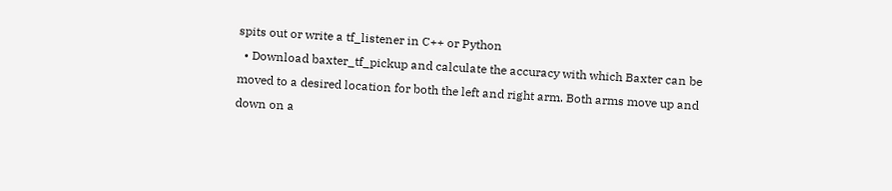spits out or write a tf_listener in C++ or Python
  • Download baxter_tf_pickup and calculate the accuracy with which Baxter can be moved to a desired location for both the left and right arm. Both arms move up and down on a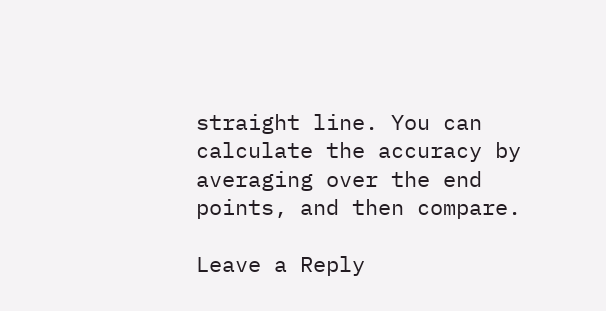straight line. You can calculate the accuracy by averaging over the end points, and then compare.

Leave a Reply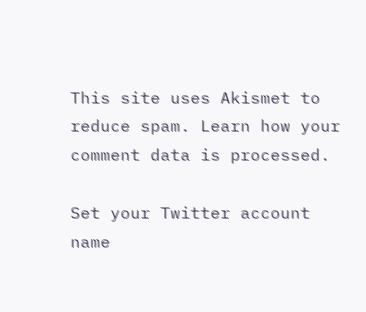This site uses Akismet to reduce spam. Learn how your comment data is processed.

Set your Twitter account name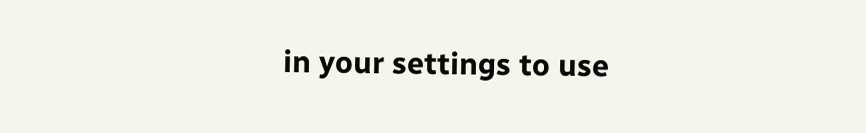in your settings to use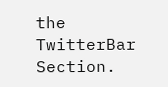the TwitterBar Section.